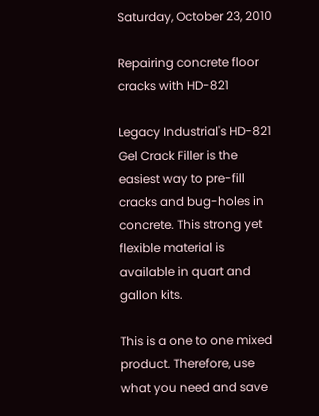Saturday, October 23, 2010

Repairing concrete floor cracks with HD-821

Legacy Industrial's HD-821 Gel Crack Filler is the easiest way to pre-fill cracks and bug-holes in concrete. This strong yet flexible material is available in quart and gallon kits.

This is a one to one mixed product. Therefore, use what you need and save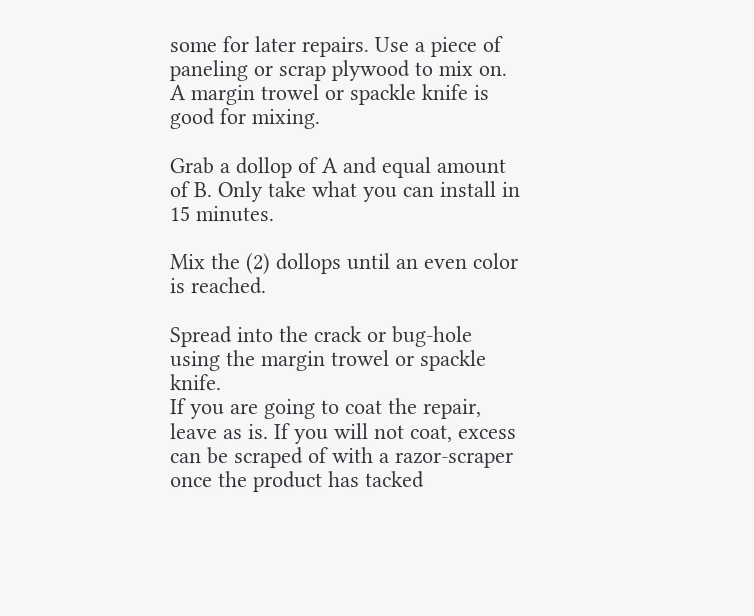some for later repairs. Use a piece of paneling or scrap plywood to mix on. A margin trowel or spackle knife is good for mixing.

Grab a dollop of A and equal amount of B. Only take what you can install in 15 minutes.

Mix the (2) dollops until an even color is reached.

Spread into the crack or bug-hole using the margin trowel or spackle knife.
If you are going to coat the repair, leave as is. If you will not coat, excess can be scraped of with a razor-scraper once the product has tacked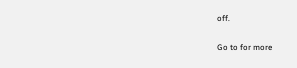off.

Go to for more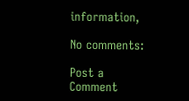information,

No comments:

Post a Comment